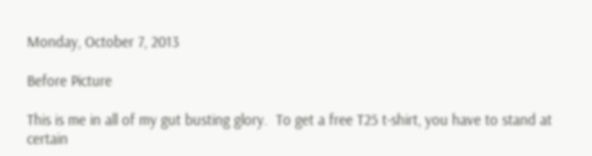Monday, October 7, 2013

Before Picture

This is me in all of my gut busting glory.  To get a free T25 t-shirt, you have to stand at certain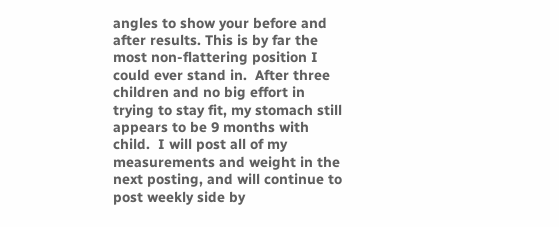angles to show your before and after results. This is by far the most non-flattering position I could ever stand in.  After three children and no big effort in trying to stay fit, my stomach still appears to be 9 months with child.  I will post all of my measurements and weight in the next posting, and will continue to post weekly side by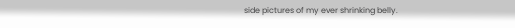side pictures of my ever shrinking belly.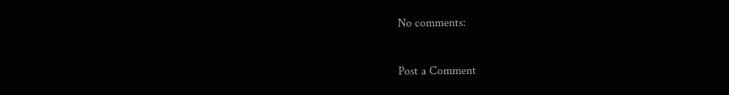No comments:

Post a Comment